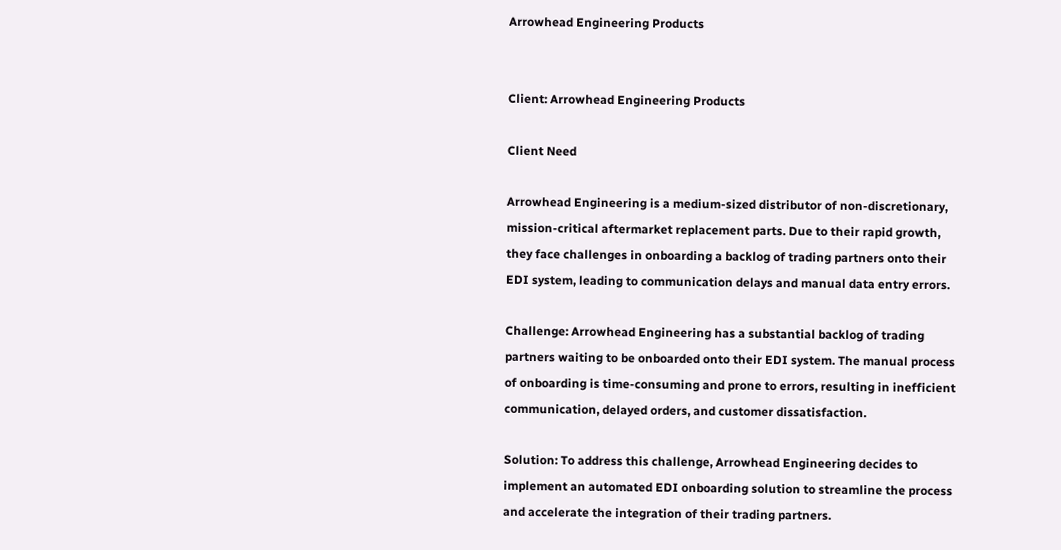Arrowhead Engineering Products


Client: Arrowhead Engineering Products

Client Need

Arrowhead Engineering is a medium-sized distributor of non-discretionary, mission-critical aftermarket replacement parts. Due to their rapid growth, they face challenges in onboarding a backlog of trading partners onto their EDI system, leading to communication delays and manual data entry errors.

Challenge: Arrowhead Engineering has a substantial backlog of trading partners waiting to be onboarded onto their EDI system. The manual process of onboarding is time-consuming and prone to errors, resulting in inefficient communication, delayed orders, and customer dissatisfaction.

Solution: To address this challenge, Arrowhead Engineering decides to implement an automated EDI onboarding solution to streamline the process and accelerate the integration of their trading partners.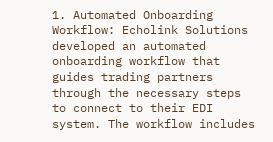1. Automated Onboarding Workflow: Echolink Solutions developed an automated onboarding workflow that guides trading partners through the necessary steps to connect to their EDI system. The workflow includes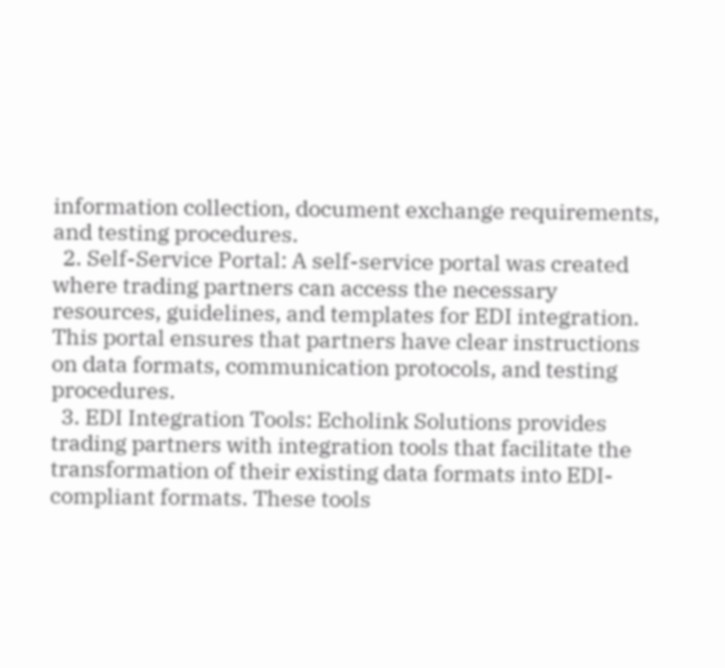information collection, document exchange requirements, and testing procedures.
  2. Self-Service Portal: A self-service portal was created where trading partners can access the necessary resources, guidelines, and templates for EDI integration. This portal ensures that partners have clear instructions on data formats, communication protocols, and testing procedures.
  3. EDI Integration Tools: Echolink Solutions provides trading partners with integration tools that facilitate the transformation of their existing data formats into EDI-compliant formats. These tools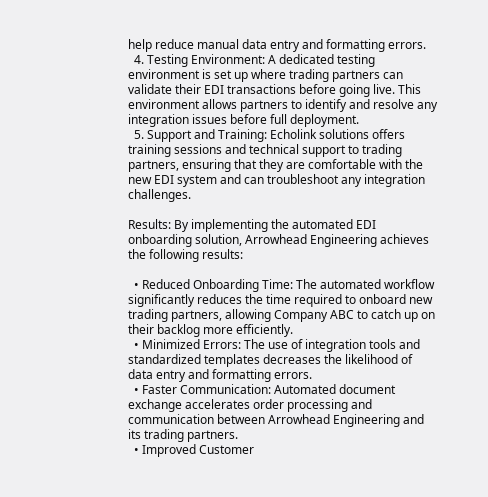help reduce manual data entry and formatting errors.
  4. Testing Environment: A dedicated testing environment is set up where trading partners can validate their EDI transactions before going live. This environment allows partners to identify and resolve any integration issues before full deployment.
  5. Support and Training: Echolink solutions offers training sessions and technical support to trading partners, ensuring that they are comfortable with the new EDI system and can troubleshoot any integration challenges.

Results: By implementing the automated EDI onboarding solution, Arrowhead Engineering achieves the following results:

  • Reduced Onboarding Time: The automated workflow significantly reduces the time required to onboard new trading partners, allowing Company ABC to catch up on their backlog more efficiently.
  • Minimized Errors: The use of integration tools and standardized templates decreases the likelihood of data entry and formatting errors.
  • Faster Communication: Automated document exchange accelerates order processing and communication between Arrowhead Engineering and its trading partners.
  • Improved Customer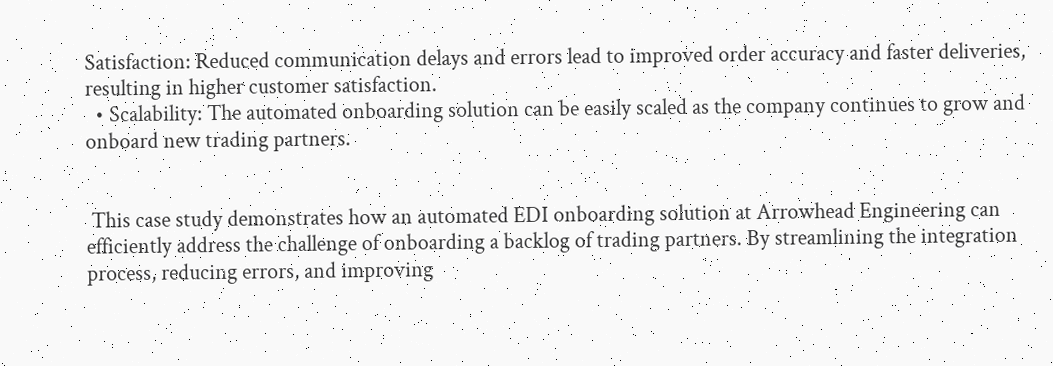Satisfaction: Reduced communication delays and errors lead to improved order accuracy and faster deliveries, resulting in higher customer satisfaction.
  • Scalability: The automated onboarding solution can be easily scaled as the company continues to grow and onboard new trading partners.


 This case study demonstrates how an automated EDI onboarding solution at Arrowhead Engineering can efficiently address the challenge of onboarding a backlog of trading partners. By streamlining the integration process, reducing errors, and improving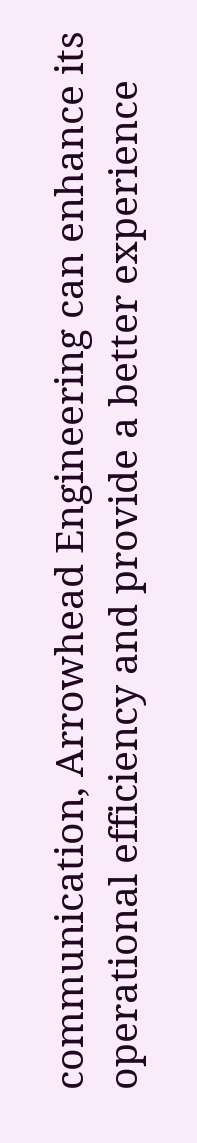communication, Arrowhead Engineering can enhance its operational efficiency and provide a better experience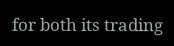for both its trading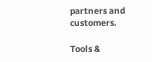partners and customers.

Tools &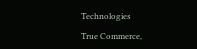Technologies

True Commerce,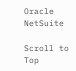Oracle NetSuite

Scroll to Top